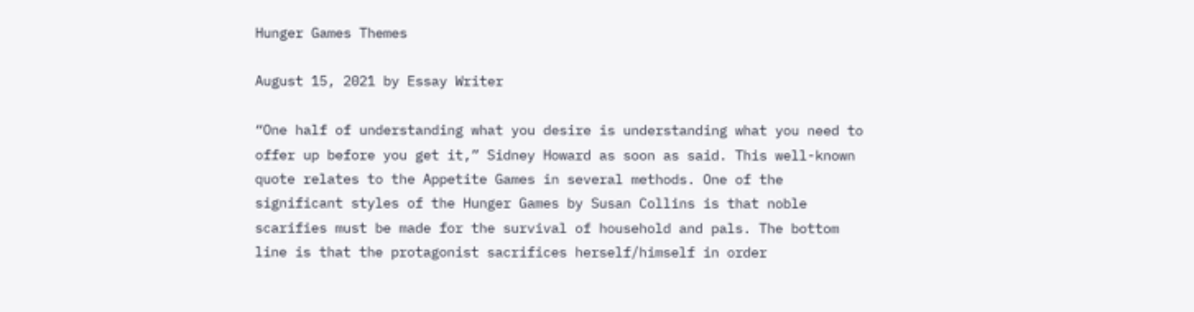Hunger Games Themes

August 15, 2021 by Essay Writer

“One half of understanding what you desire is understanding what you need to offer up before you get it,” Sidney Howard as soon as said. This well-known quote relates to the Appetite Games in several methods. One of the significant styles of the Hunger Games by Susan Collins is that noble scarifies must be made for the survival of household and pals. The bottom line is that the protagonist sacrifices herself/himself in order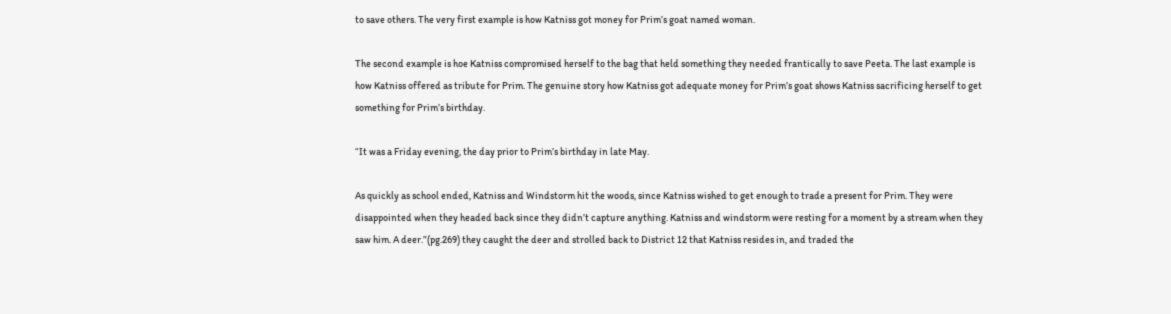to save others. The very first example is how Katniss got money for Prim’s goat named woman.

The second example is hoe Katniss compromised herself to the bag that held something they needed frantically to save Peeta. The last example is how Katniss offered as tribute for Prim. The genuine story how Katniss got adequate money for Prim’s goat shows Katniss sacrificing herself to get something for Prim’s birthday.

“It was a Friday evening, the day prior to Prim’s birthday in late May.

As quickly as school ended, Katniss and Windstorm hit the woods, since Katniss wished to get enough to trade a present for Prim. They were disappointed when they headed back since they didn’t capture anything. Katniss and windstorm were resting for a moment by a stream when they saw him. A deer.”(pg.269) they caught the deer and strolled back to District 12 that Katniss resides in, and traded the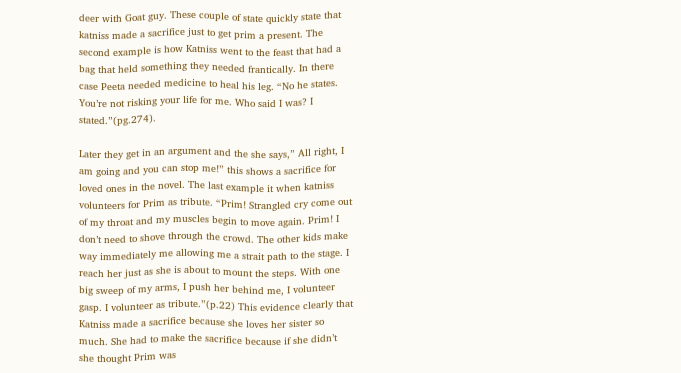deer with Goat guy. These couple of state quickly state that katniss made a sacrifice just to get prim a present. The second example is how Katniss went to the feast that had a bag that held something they needed frantically. In there case Peeta needed medicine to heal his leg. “No he states. You’re not risking your life for me. Who said I was? I stated.”(pg.274).

Later they get in an argument and the she says,” All right, I am going and you can stop me!” this shows a sacrifice for loved ones in the novel. The last example it when katniss volunteers for Prim as tribute. “Prim! Strangled cry come out of my throat and my muscles begin to move again. Prim! I don’t need to shove through the crowd. The other kids make way immediately me allowing me a strait path to the stage. I reach her just as she is about to mount the steps. With one big sweep of my arms, I push her behind me, I volunteer gasp. I volunteer as tribute.”(p.22) This evidence clearly that Katniss made a sacrifice because she loves her sister so much. She had to make the sacrifice because if she didn’t she thought Prim was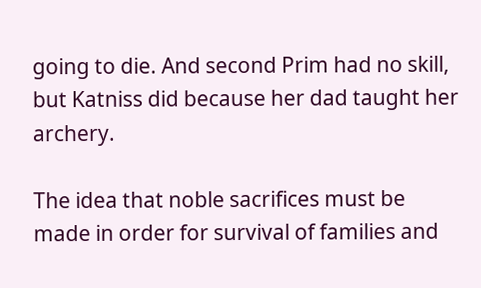going to die. And second Prim had no skill, but Katniss did because her dad taught her archery.

The idea that noble sacrifices must be made in order for survival of families and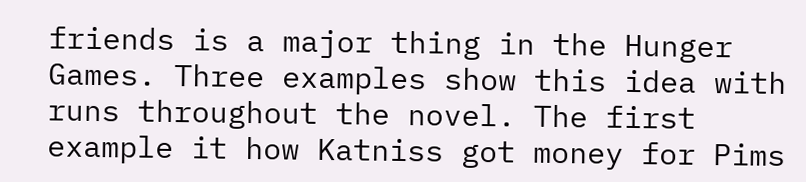friends is a major thing in the Hunger Games. Three examples show this idea with runs throughout the novel. The first example it how Katniss got money for Pims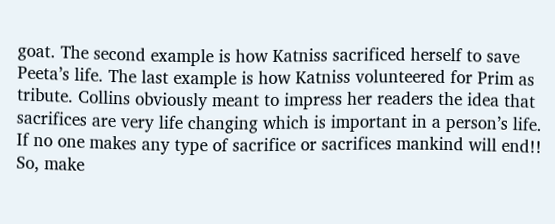goat. The second example is how Katniss sacrificed herself to save Peeta’s life. The last example is how Katniss volunteered for Prim as tribute. Collins obviously meant to impress her readers the idea that sacrifices are very life changing which is important in a person’s life. If no one makes any type of sacrifice or sacrifices mankind will end!! So, make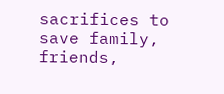sacrifices to save family, friends,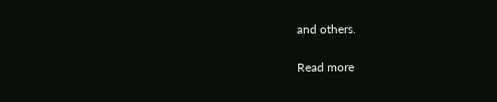and others.

Read more